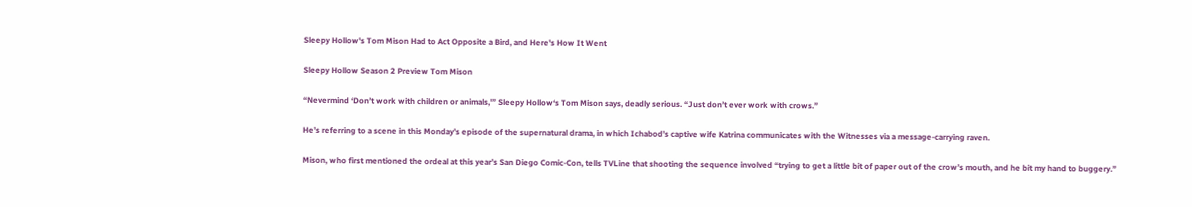Sleepy Hollow's Tom Mison Had to Act Opposite a Bird, and Here's How It Went

Sleepy Hollow Season 2 Preview Tom Mison

“Nevermind ‘Don’t work with children or animals,'” Sleepy Hollow‘s Tom Mison says, deadly serious. “Just don’t ever work with crows.”

He’s referring to a scene in this Monday’s episode of the supernatural drama, in which Ichabod’s captive wife Katrina communicates with the Witnesses via a message-carrying raven.

Mison, who first mentioned the ordeal at this year’s San Diego Comic-Con, tells TVLine that shooting the sequence involved “trying to get a little bit of paper out of the crow’s mouth, and he bit my hand to buggery.”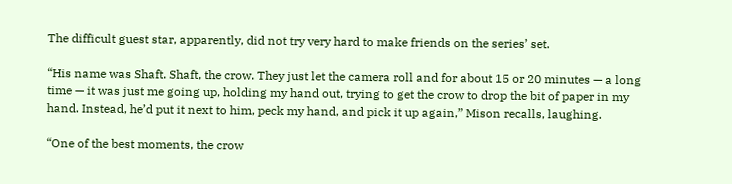The difficult guest star, apparently, did not try very hard to make friends on the series’ set.

“His name was Shaft. Shaft, the crow. They just let the camera roll and for about 15 or 20 minutes — a long time — it was just me going up, holding my hand out, trying to get the crow to drop the bit of paper in my hand. Instead, he’d put it next to him, peck my hand, and pick it up again,” Mison recalls, laughing.

“One of the best moments, the crow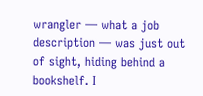wrangler — what a job description — was just out of sight, hiding behind a bookshelf. I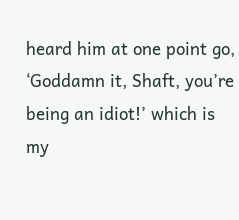heard him at one point go, ‘Goddamn it, Shaft, you’re being an idiot!’ which is my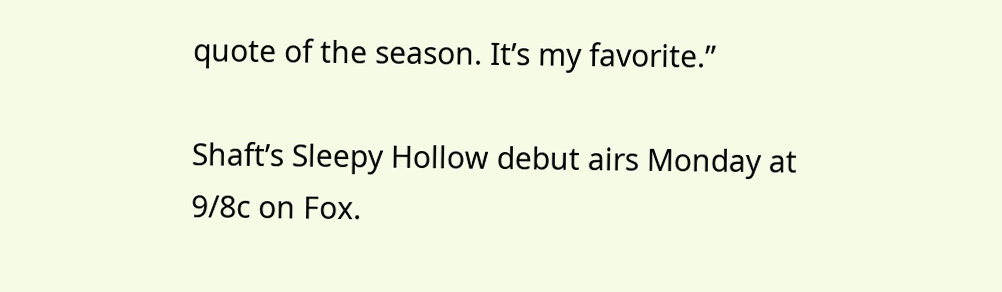quote of the season. It’s my favorite.”

Shaft’s Sleepy Hollow debut airs Monday at 9/8c on Fox.